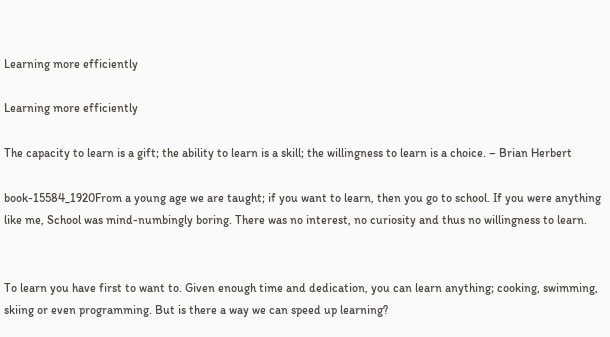Learning more efficiently

Learning more efficiently

The capacity to learn is a gift; the ability to learn is a skill; the willingness to learn is a choice. – Brian Herbert

book-15584_1920From a young age we are taught; if you want to learn, then you go to school. If you were anything like me, School was mind-numbingly boring. There was no interest, no curiosity and thus no willingness to learn.


To learn you have first to want to. Given enough time and dedication, you can learn anything; cooking, swimming, skiing or even programming. But is there a way we can speed up learning?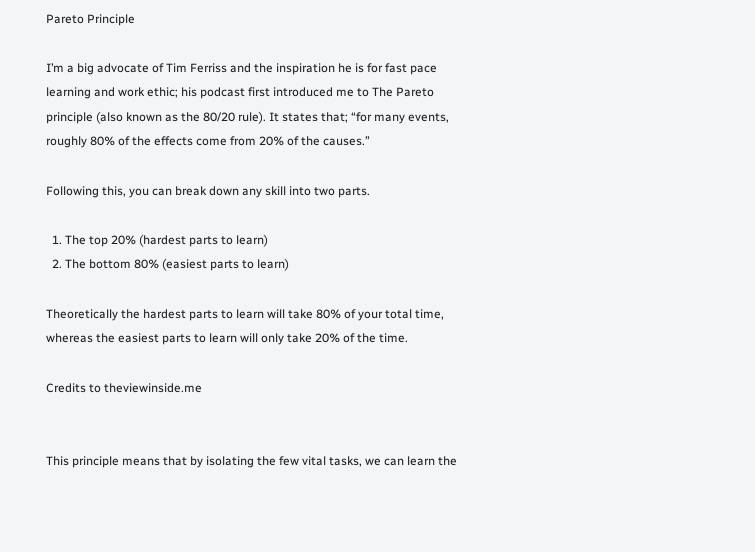Pareto Principle

I’m a big advocate of Tim Ferriss and the inspiration he is for fast pace learning and work ethic; his podcast first introduced me to The Pareto principle (also known as the 80/20 rule). It states that; “for many events, roughly 80% of the effects come from 20% of the causes.”

Following this, you can break down any skill into two parts.

  1. The top 20% (hardest parts to learn)
  2. The bottom 80% (easiest parts to learn)

Theoretically the hardest parts to learn will take 80% of your total time, whereas the easiest parts to learn will only take 20% of the time.

Credits to theviewinside.me


This principle means that by isolating the few vital tasks, we can learn the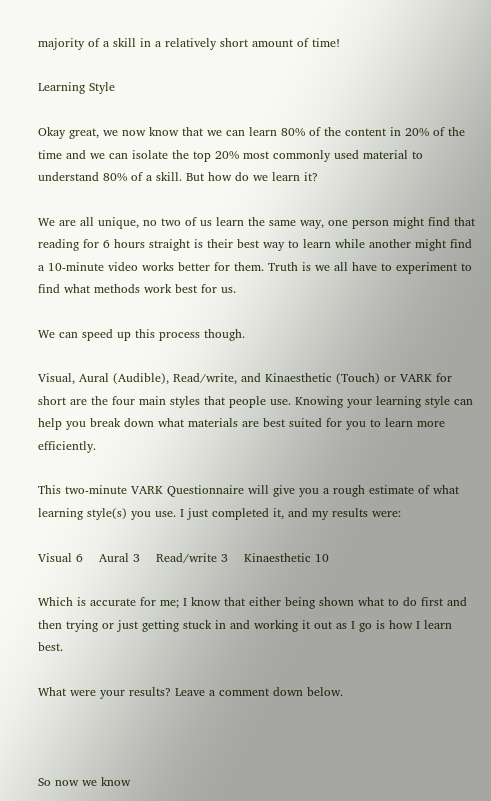majority of a skill in a relatively short amount of time!

Learning Style

Okay great, we now know that we can learn 80% of the content in 20% of the time and we can isolate the top 20% most commonly used material to understand 80% of a skill. But how do we learn it?

We are all unique, no two of us learn the same way, one person might find that reading for 6 hours straight is their best way to learn while another might find a 10-minute video works better for them. Truth is we all have to experiment to find what methods work best for us.

We can speed up this process though.

Visual, Aural (Audible), Read/write, and Kinaesthetic (Touch) or VARK for short are the four main styles that people use. Knowing your learning style can help you break down what materials are best suited for you to learn more efficiently.

This two-minute VARK Questionnaire will give you a rough estimate of what learning style(s) you use. I just completed it, and my results were:

Visual 6    Aural 3    Read/write 3    Kinaesthetic 10

Which is accurate for me; I know that either being shown what to do first and then trying or just getting stuck in and working it out as I go is how I learn best.

What were your results? Leave a comment down below.



So now we know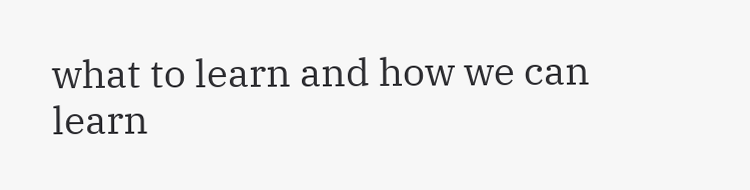what to learn and how we can learn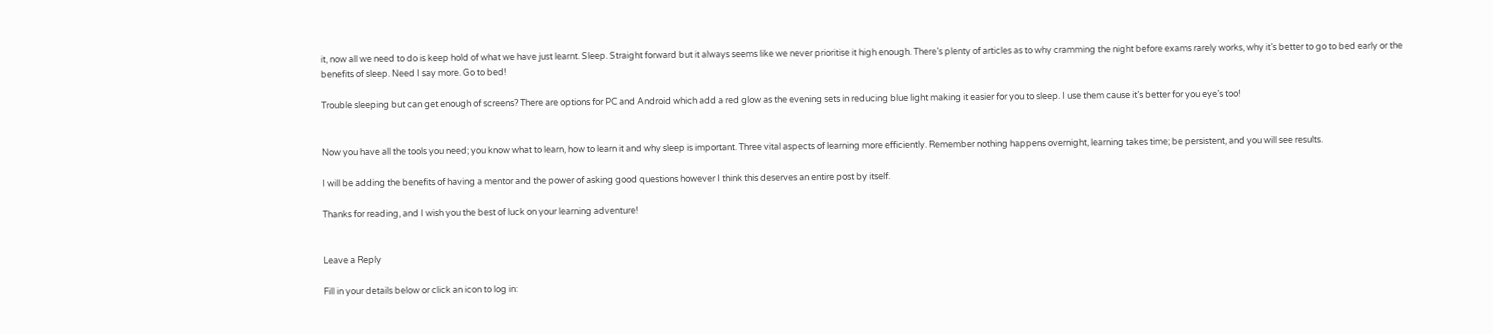it, now all we need to do is keep hold of what we have just learnt. Sleep. Straight forward but it always seems like we never prioritise it high enough. There’s plenty of articles as to why cramming the night before exams rarely works, why it’s better to go to bed early or the benefits of sleep. Need I say more. Go to bed!

Trouble sleeping but can get enough of screens? There are options for PC and Android which add a red glow as the evening sets in reducing blue light making it easier for you to sleep. I use them cause it’s better for you eye’s too!


Now you have all the tools you need; you know what to learn, how to learn it and why sleep is important. Three vital aspects of learning more efficiently. Remember nothing happens overnight, learning takes time; be persistent, and you will see results.

I will be adding the benefits of having a mentor and the power of asking good questions however I think this deserves an entire post by itself.

Thanks for reading, and I wish you the best of luck on your learning adventure!


Leave a Reply

Fill in your details below or click an icon to log in: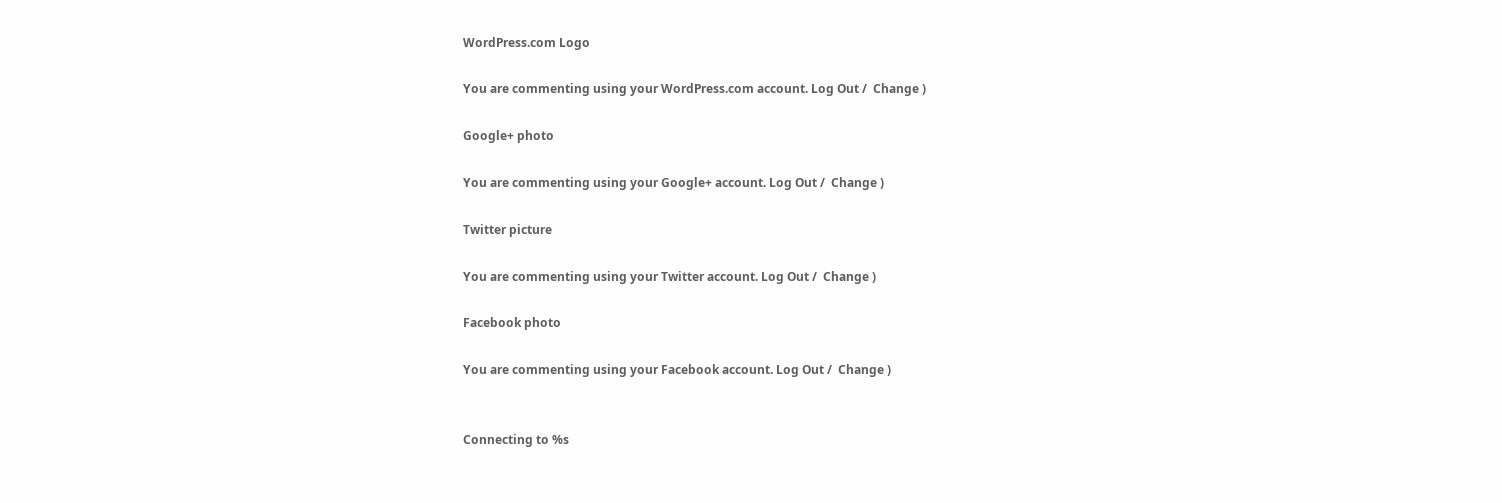WordPress.com Logo

You are commenting using your WordPress.com account. Log Out /  Change )

Google+ photo

You are commenting using your Google+ account. Log Out /  Change )

Twitter picture

You are commenting using your Twitter account. Log Out /  Change )

Facebook photo

You are commenting using your Facebook account. Log Out /  Change )


Connecting to %s